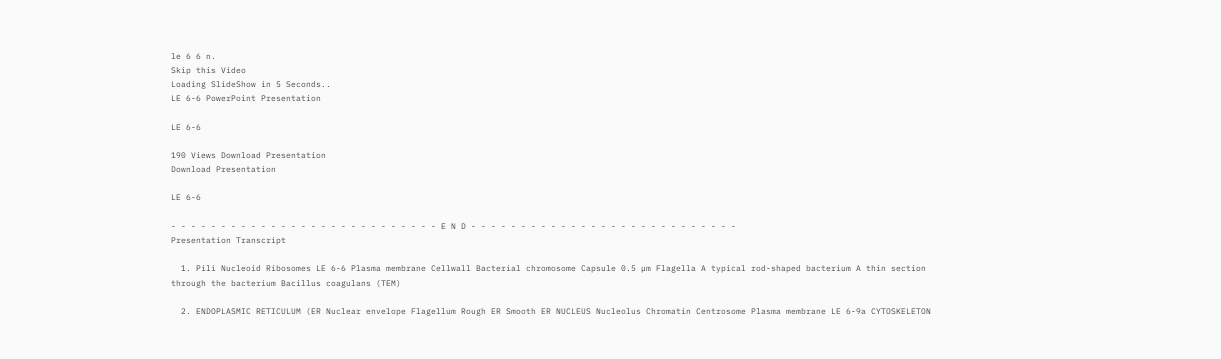le 6 6 n.
Skip this Video
Loading SlideShow in 5 Seconds..
LE 6-6 PowerPoint Presentation

LE 6-6

190 Views Download Presentation
Download Presentation

LE 6-6

- - - - - - - - - - - - - - - - - - - - - - - - - - - E N D - - - - - - - - - - - - - - - - - - - - - - - - - - -
Presentation Transcript

  1. Pili Nucleoid Ribosomes LE 6-6 Plasma membrane Cellwall Bacterial chromosome Capsule 0.5 µm Flagella A typical rod-shaped bacterium A thin section through the bacterium Bacillus coagulans (TEM)

  2. ENDOPLASMIC RETICULUM (ER Nuclear envelope Flagellum Rough ER Smooth ER NUCLEUS Nucleolus Chromatin Centrosome Plasma membrane LE 6-9a CYTOSKELETON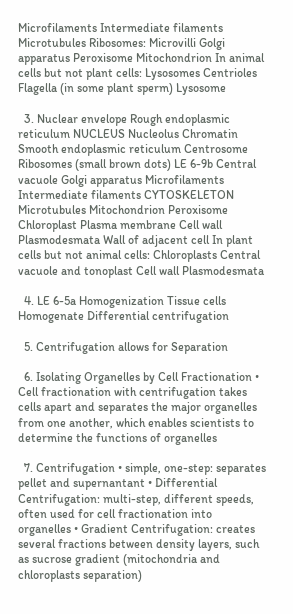Microfilaments Intermediate filaments Microtubules Ribosomes: Microvilli Golgi apparatus Peroxisome Mitochondrion In animal cells but not plant cells: Lysosomes Centrioles Flagella (in some plant sperm) Lysosome

  3. Nuclear envelope Rough endoplasmic reticulum NUCLEUS Nucleolus Chromatin Smooth endoplasmic reticulum Centrosome Ribosomes (small brown dots) LE 6-9b Central vacuole Golgi apparatus Microfilaments Intermediate filaments CYTOSKELETON Microtubules Mitochondrion Peroxisome Chloroplast Plasma membrane Cell wall Plasmodesmata Wall of adjacent cell In plant cells but not animal cells: Chloroplasts Central vacuole and tonoplast Cell wall Plasmodesmata

  4. LE 6-5a Homogenization Tissue cells Homogenate Differential centrifugation

  5. Centrifugation allows for Separation

  6. Isolating Organelles by Cell Fractionation • Cell fractionation with centrifugation takes cells apart and separates the major organelles from one another, which enables scientists to determine the functions of organelles

  7. Centrifugation • simple, one-step: separates pellet and supernantant • Differential Centrifugation: multi-step, different speeds, often used for cell fractionation into organelles • Gradient Centrifugation: creates several fractions between density layers, such as sucrose gradient (mitochondria and chloroplasts separation)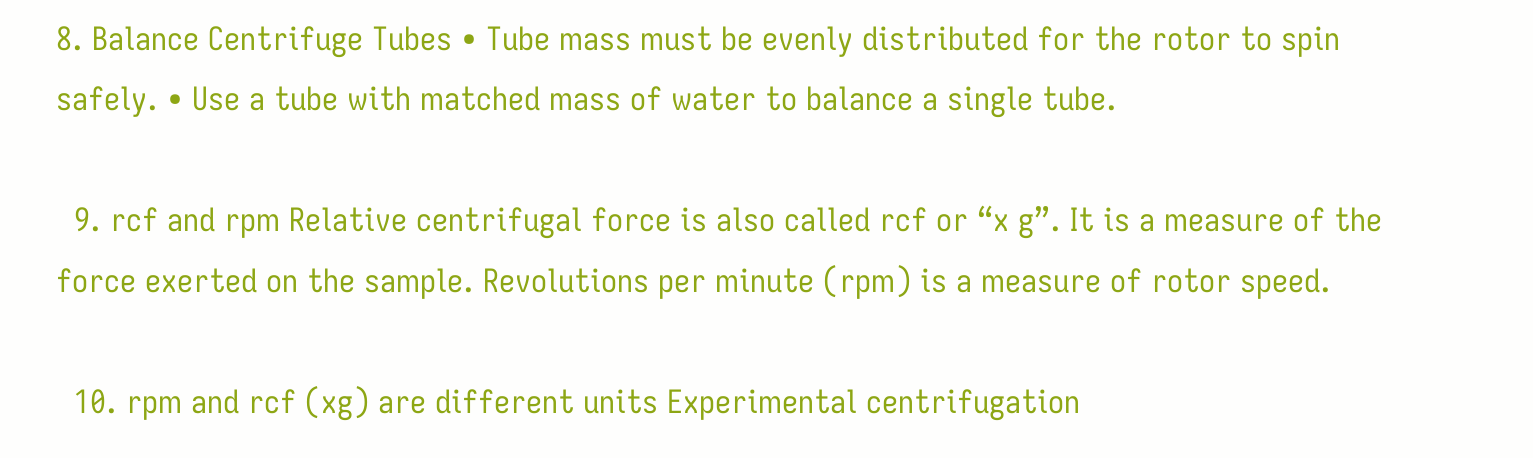8. Balance Centrifuge Tubes • Tube mass must be evenly distributed for the rotor to spin safely. • Use a tube with matched mass of water to balance a single tube.

  9. rcf and rpm Relative centrifugal force is also called rcf or “x g”. It is a measure of the force exerted on the sample. Revolutions per minute (rpm) is a measure of rotor speed.

  10. rpm and rcf (xg) are different units Experimental centrifugation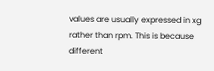values are usually expressed in xg rather than rpm. This is because different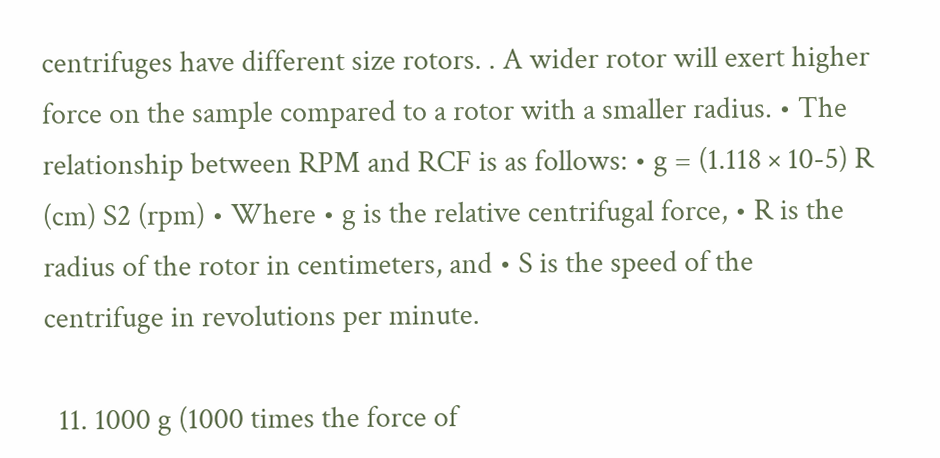centrifuges have different size rotors. . A wider rotor will exert higher force on the sample compared to a rotor with a smaller radius. • The relationship between RPM and RCF is as follows: • g = (1.118 × 10-5) R (cm) S2 (rpm) • Where • g is the relative centrifugal force, • R is the radius of the rotor in centimeters, and • S is the speed of the centrifuge in revolutions per minute.

  11. 1000 g (1000 times the force of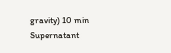gravity) 10 min Supernatant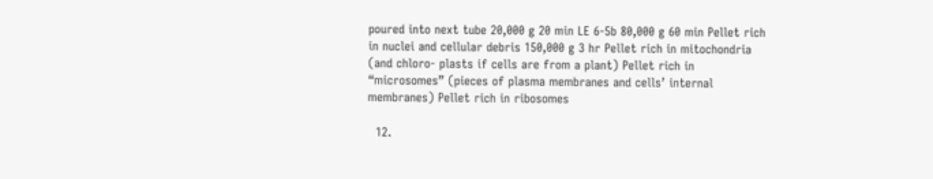poured into next tube 20,000 g 20 min LE 6-5b 80,000 g 60 min Pellet rich in nuclei and cellular debris 150,000 g 3 hr Pellet rich in mitochondria (and chloro- plasts if cells are from a plant) Pellet rich in “microsomes” (pieces of plasma membranes and cells’ internal membranes) Pellet rich in ribosomes

  12.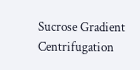Sucrose Gradient Centrifugation